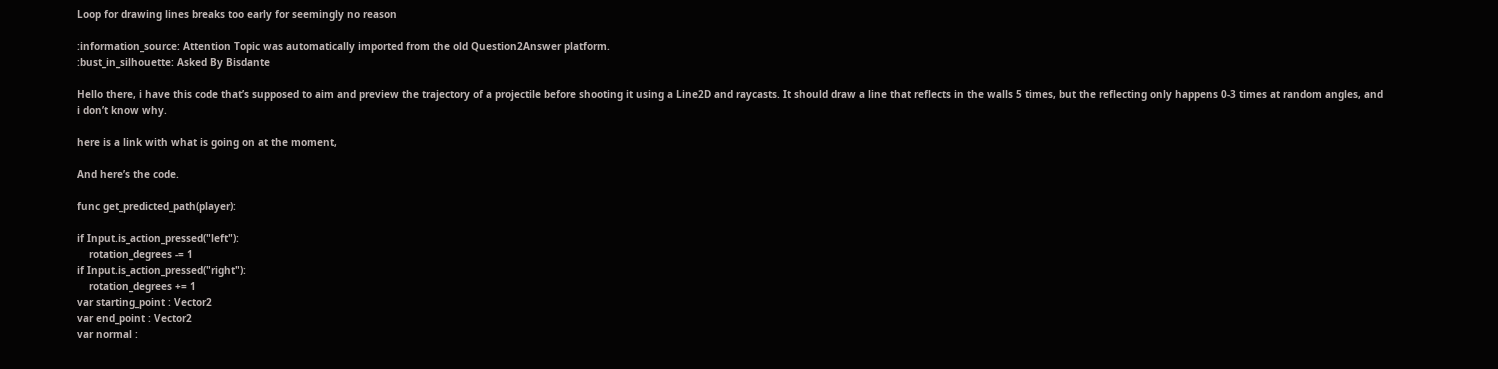Loop for drawing lines breaks too early for seemingly no reason

:information_source: Attention Topic was automatically imported from the old Question2Answer platform.
:bust_in_silhouette: Asked By Bisdante

Hello there, i have this code that’s supposed to aim and preview the trajectory of a projectile before shooting it using a Line2D and raycasts. It should draw a line that reflects in the walls 5 times, but the reflecting only happens 0-3 times at random angles, and i don’t know why.

here is a link with what is going on at the moment,

And here’s the code.

func get_predicted_path(player):

if Input.is_action_pressed("left"):
    rotation_degrees -= 1
if Input.is_action_pressed("right"):
    rotation_degrees += 1
var starting_point : Vector2
var end_point : Vector2
var normal :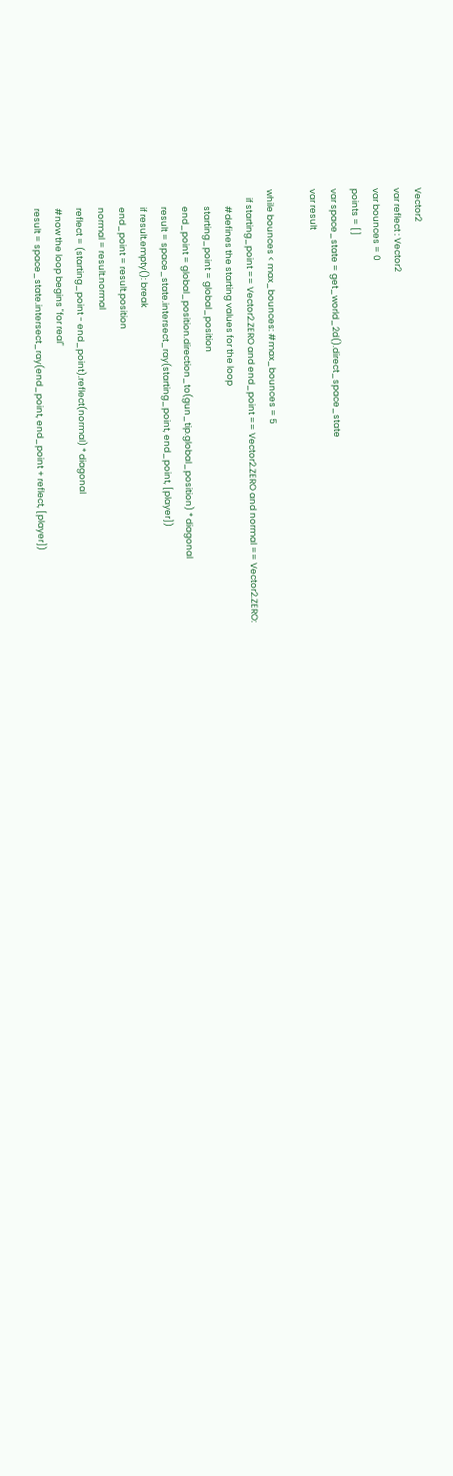Vector2
var reflect : Vector2
var bounces = 0
points = []
var space_state = get_world_2d().direct_space_state
var result

while bounces < max_bounces: #max_bounces = 5
    if starting_point == Vector2.ZERO and end_point == Vector2.ZERO and normal == Vector2.ZERO:
        #defines the starting values for the loop
        starting_point = global_position
        end_point = global_position.direction_to(gun_tip.global_position) * diagonal
        result = space_state.intersect_ray(starting_point, end_point, [player])
        if result.empty(): break
        end_point = result.position
        normal = result.normal
        reflect = (starting_point - end_point).reflect(normal) * diagonal
        #now the loop begins "for real"
        result = space_state.intersect_ray(end_point, end_point + reflect, [player])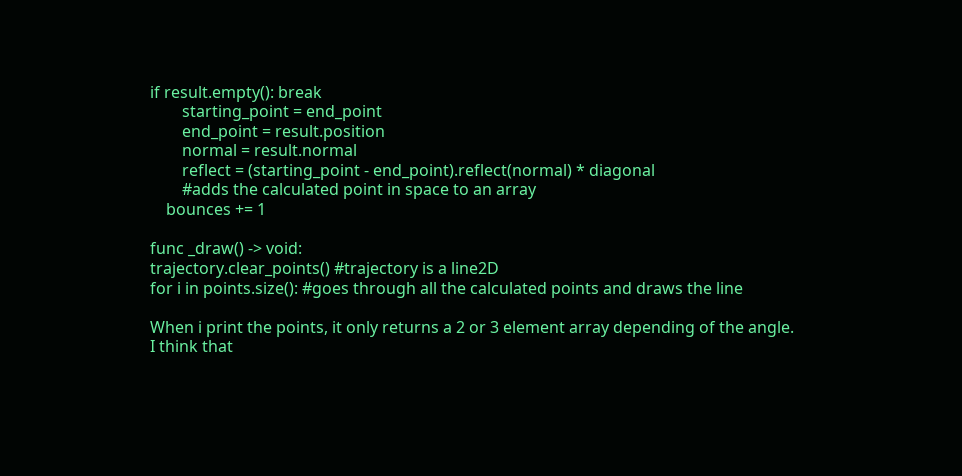if result.empty(): break
        starting_point = end_point
        end_point = result.position
        normal = result.normal
        reflect = (starting_point - end_point).reflect(normal) * diagonal
        #adds the calculated point in space to an array
    bounces += 1

func _draw() -> void:
trajectory.clear_points() #trajectory is a line2D
for i in points.size(): #goes through all the calculated points and draws the line

When i print the points, it only returns a 2 or 3 element array depending of the angle. I think that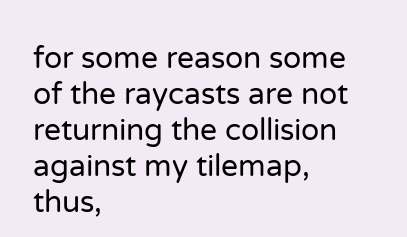for some reason some of the raycasts are not returning the collision against my tilemap, thus,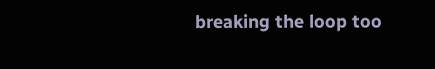breaking the loop too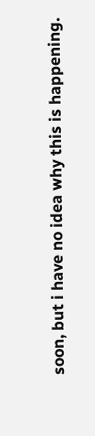soon, but i have no idea why this is happening.